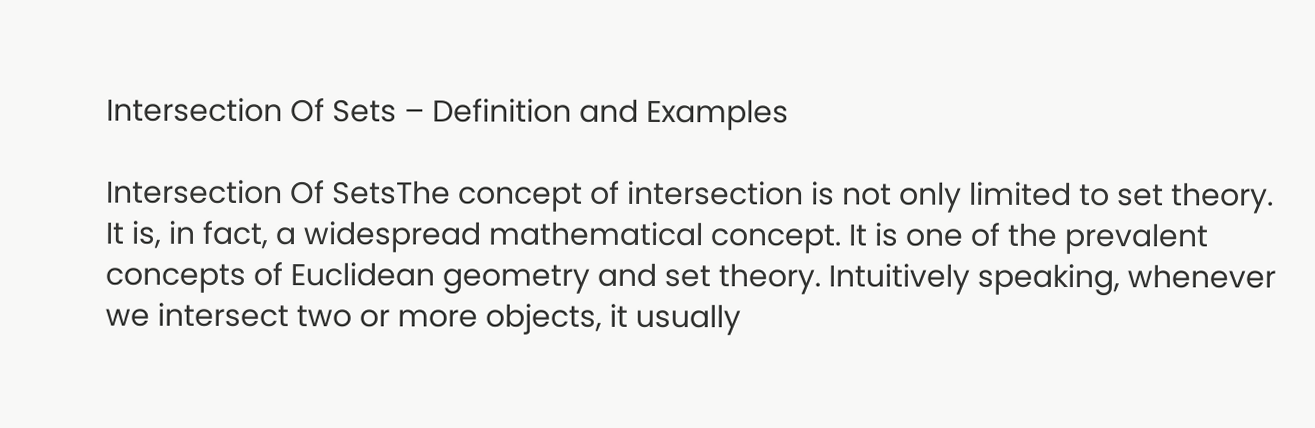Intersection Of Sets – Definition and Examples

Intersection Of SetsThe concept of intersection is not only limited to set theory. It is, in fact, a widespread mathematical concept. It is one of the prevalent concepts of Euclidean geometry and set theory. Intuitively speaking, whenever we intersect two or more objects, it usually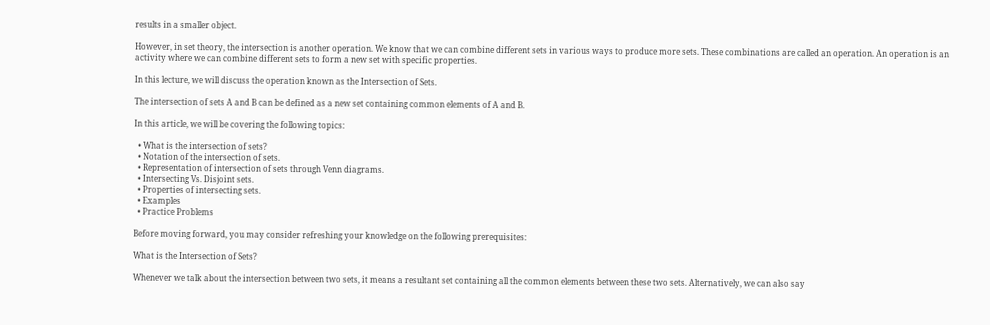results in a smaller object.

However, in set theory, the intersection is another operation. We know that we can combine different sets in various ways to produce more sets. These combinations are called an operation. An operation is an activity where we can combine different sets to form a new set with specific properties.

In this lecture, we will discuss the operation known as the Intersection of Sets.

The intersection of sets A and B can be defined as a new set containing common elements of A and B.

In this article, we will be covering the following topics:

  • What is the intersection of sets?
  • Notation of the intersection of sets.
  • Representation of intersection of sets through Venn diagrams.
  • Intersecting Vs. Disjoint sets.
  • Properties of intersecting sets.
  • Examples
  • Practice Problems

Before moving forward, you may consider refreshing your knowledge on the following prerequisites:

What is the Intersection of Sets?

Whenever we talk about the intersection between two sets, it means a resultant set containing all the common elements between these two sets. Alternatively, we can also say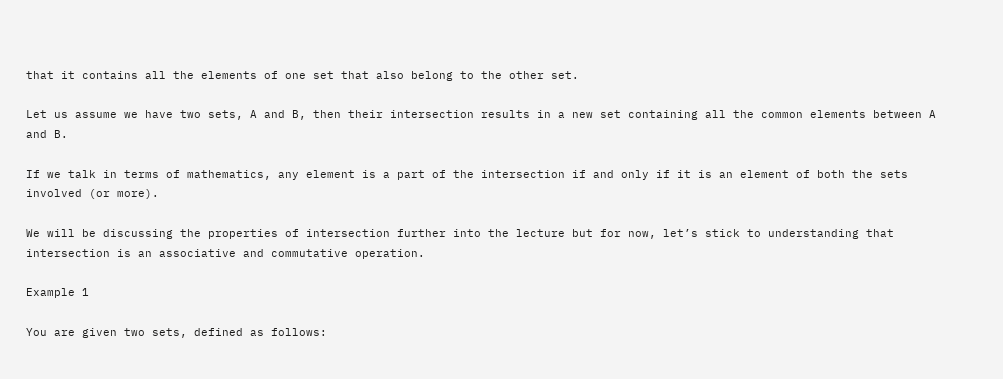that it contains all the elements of one set that also belong to the other set.

Let us assume we have two sets, A and B, then their intersection results in a new set containing all the common elements between A and B.

If we talk in terms of mathematics, any element is a part of the intersection if and only if it is an element of both the sets involved (or more).

We will be discussing the properties of intersection further into the lecture but for now, let’s stick to understanding that intersection is an associative and commutative operation.

Example 1

You are given two sets, defined as follows: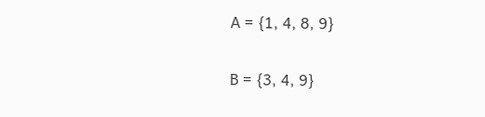A = {1, 4, 8, 9}

B = {3, 4, 9}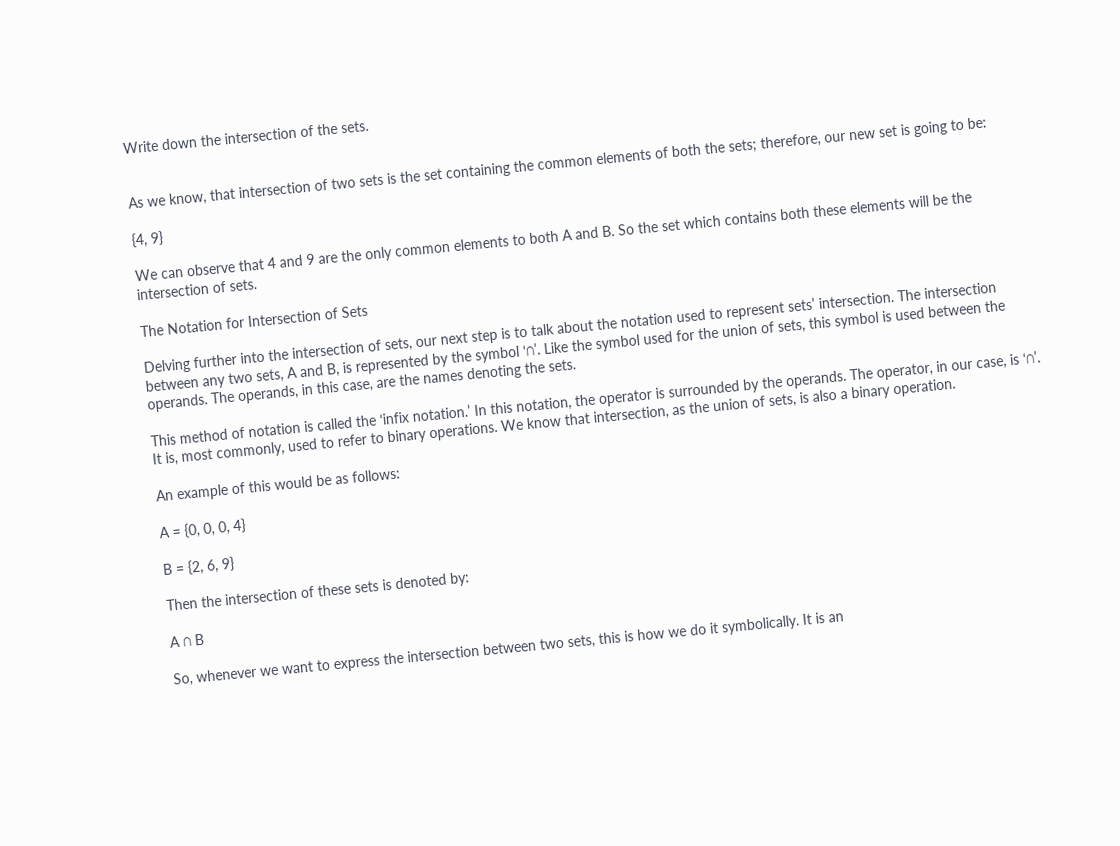Write down the intersection of the sets.


As we know, that intersection of two sets is the set containing the common elements of both the sets; therefore, our new set is going to be:

{4, 9}

We can observe that 4 and 9 are the only common elements to both A and B. So the set which contains both these elements will be the intersection of sets.

The Notation for Intersection of Sets

Delving further into the intersection of sets, our next step is to talk about the notation used to represent sets’ intersection. The intersection between any two sets, A and B, is represented by the symbol ‘∩’. Like the symbol used for the union of sets, this symbol is used between the operands. The operands, in this case, are the names denoting the sets.

This method of notation is called the ‘infix notation.’ In this notation, the operator is surrounded by the operands. The operator, in our case, is ‘∩’. It is, most commonly, used to refer to binary operations. We know that intersection, as the union of sets, is also a binary operation.

An example of this would be as follows:

A = {0, 0, 0, 4}

B = {2, 6, 9}

Then the intersection of these sets is denoted by:

A ∩ B

So, whenever we want to express the intersection between two sets, this is how we do it symbolically. It is an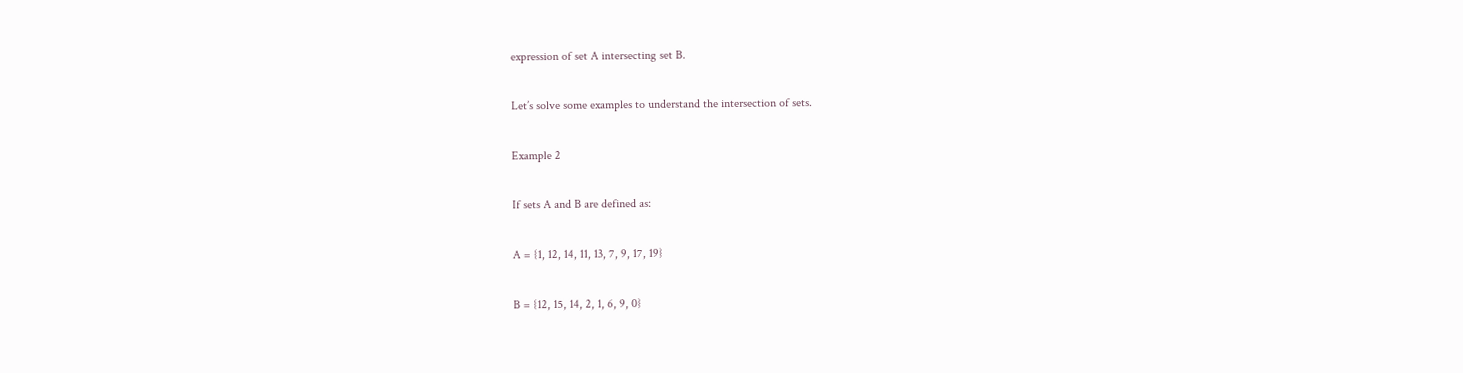expression of set A intersecting set B.

Let’s solve some examples to understand the intersection of sets.

Example 2

If sets A and B are defined as:

A = {1, 12, 14, 11, 13, 7, 9, 17, 19}

B = {12, 15, 14, 2, 1, 6, 9, 0}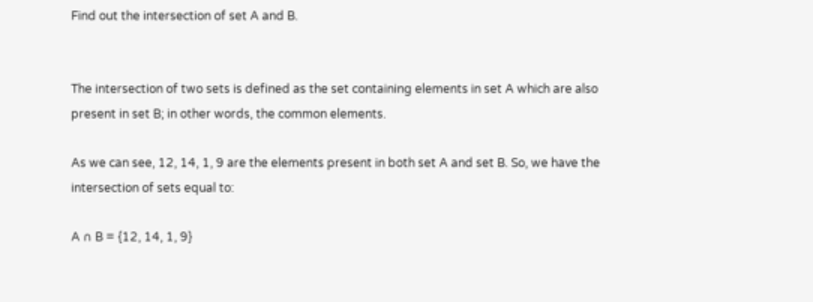Find out the intersection of set A and B.


The intersection of two sets is defined as the set containing elements in set A which are also present in set B; in other words, the common elements.

As we can see, 12, 14, 1, 9 are the elements present in both set A and set B. So, we have the intersection of sets equal to:

A ∩ B = {12, 14, 1, 9}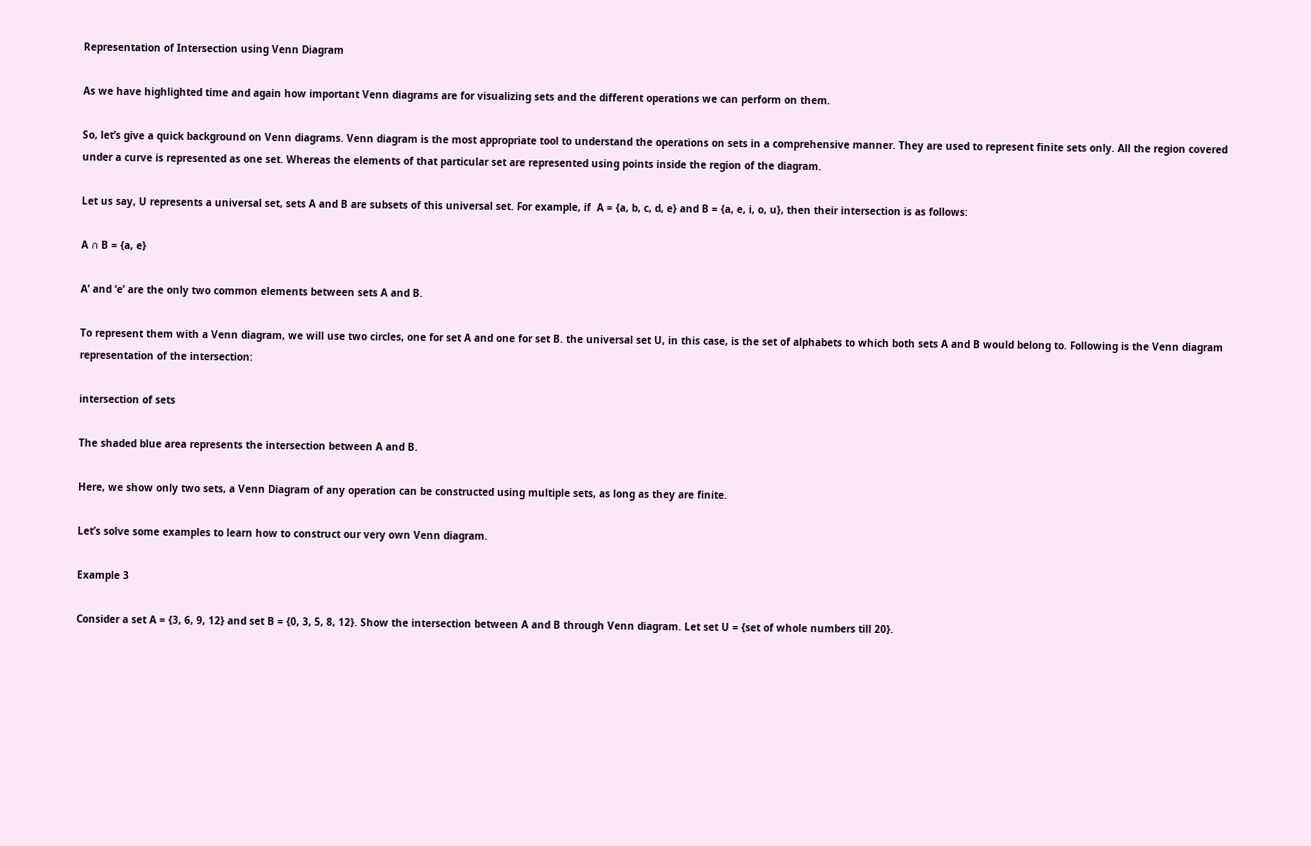Representation of Intersection using Venn Diagram

As we have highlighted time and again how important Venn diagrams are for visualizing sets and the different operations we can perform on them.

So, let’s give a quick background on Venn diagrams. Venn diagram is the most appropriate tool to understand the operations on sets in a comprehensive manner. They are used to represent finite sets only. All the region covered under a curve is represented as one set. Whereas the elements of that particular set are represented using points inside the region of the diagram.

Let us say, U represents a universal set, sets A and B are subsets of this universal set. For example, if  A = {a, b, c, d, e} and B = {a, e, i, o, u}, then their intersection is as follows:

A ∩ B = {a, e}

A’ and ‘e’ are the only two common elements between sets A and B.

To represent them with a Venn diagram, we will use two circles, one for set A and one for set B. the universal set U, in this case, is the set of alphabets to which both sets A and B would belong to. Following is the Venn diagram representation of the intersection:

intersection of sets

The shaded blue area represents the intersection between A and B.

Here, we show only two sets, a Venn Diagram of any operation can be constructed using multiple sets, as long as they are finite.

Let’s solve some examples to learn how to construct our very own Venn diagram.

Example 3

Consider a set A = {3, 6, 9, 12} and set B = {0, 3, 5, 8, 12}. Show the intersection between A and B through Venn diagram. Let set U = {set of whole numbers till 20}.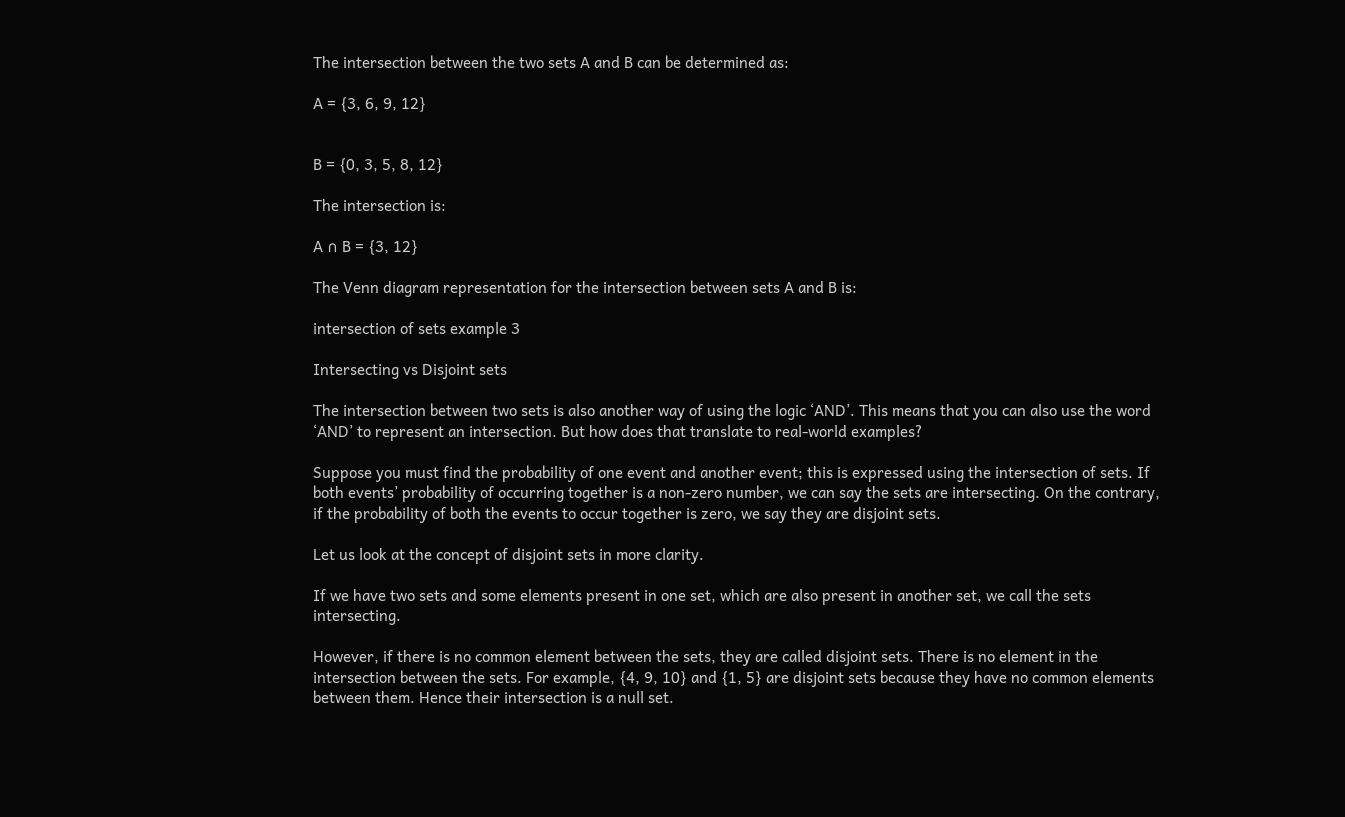The intersection between the two sets A and B can be determined as:

A = {3, 6, 9, 12}


B = {0, 3, 5, 8, 12}

The intersection is:

A ∩ B = {3, 12}

The Venn diagram representation for the intersection between sets A and B is:

intersection of sets example 3

Intersecting vs Disjoint sets

The intersection between two sets is also another way of using the logic ‘AND’. This means that you can also use the word ‘AND’ to represent an intersection. But how does that translate to real-world examples?

Suppose you must find the probability of one event and another event; this is expressed using the intersection of sets. If both events’ probability of occurring together is a non-zero number, we can say the sets are intersecting. On the contrary, if the probability of both the events to occur together is zero, we say they are disjoint sets.

Let us look at the concept of disjoint sets in more clarity.

If we have two sets and some elements present in one set, which are also present in another set, we call the sets intersecting.

However, if there is no common element between the sets, they are called disjoint sets. There is no element in the intersection between the sets. For example, {4, 9, 10} and {1, 5} are disjoint sets because they have no common elements between them. Hence their intersection is a null set.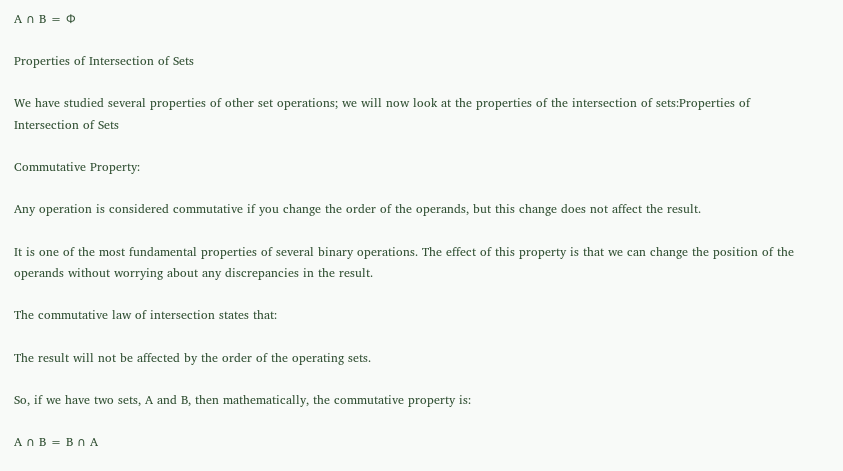A ∩ B = Ⲫ

Properties of Intersection of Sets

We have studied several properties of other set operations; we will now look at the properties of the intersection of sets:Properties of Intersection of Sets

Commutative Property:

Any operation is considered commutative if you change the order of the operands, but this change does not affect the result.

It is one of the most fundamental properties of several binary operations. The effect of this property is that we can change the position of the operands without worrying about any discrepancies in the result.

The commutative law of intersection states that:

The result will not be affected by the order of the operating sets.

So, if we have two sets, A and B, then mathematically, the commutative property is:

A ∩ B = B ∩ A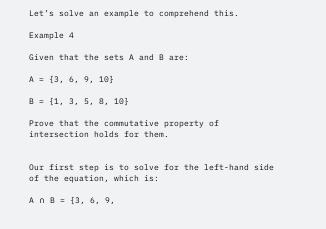Let’s solve an example to comprehend this.

Example 4

Given that the sets A and B are:

A = {3, 6, 9, 10}

B = {1, 3, 5, 8, 10}

Prove that the commutative property of intersection holds for them.


Our first step is to solve for the left-hand side of the equation, which is:

A ∩ B = {3, 6, 9,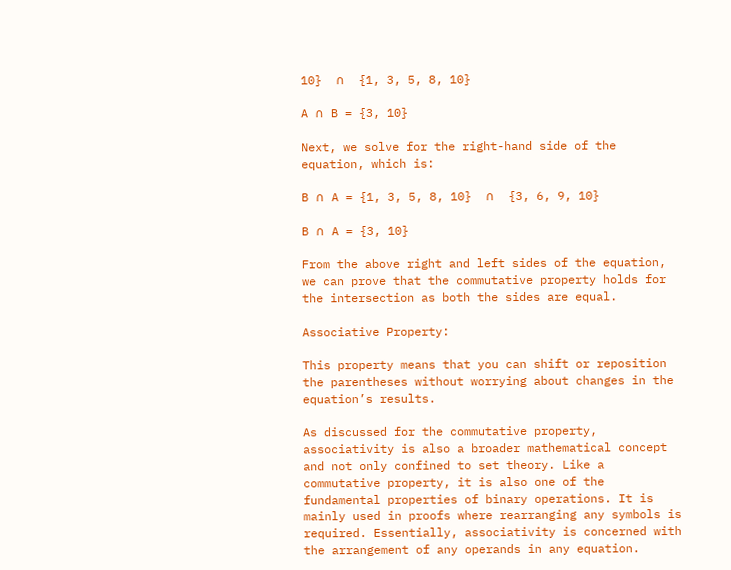10}  ∩  {1, 3, 5, 8, 10}

A ∩ B = {3, 10}

Next, we solve for the right-hand side of the equation, which is:

B ∩ A = {1, 3, 5, 8, 10}  ∩  {3, 6, 9, 10}

B ∩ A = {3, 10}

From the above right and left sides of the equation, we can prove that the commutative property holds for the intersection as both the sides are equal.

Associative Property:

This property means that you can shift or reposition the parentheses without worrying about changes in the equation’s results.

As discussed for the commutative property, associativity is also a broader mathematical concept and not only confined to set theory. Like a commutative property, it is also one of the fundamental properties of binary operations. It is mainly used in proofs where rearranging any symbols is required. Essentially, associativity is concerned with the arrangement of any operands in any equation.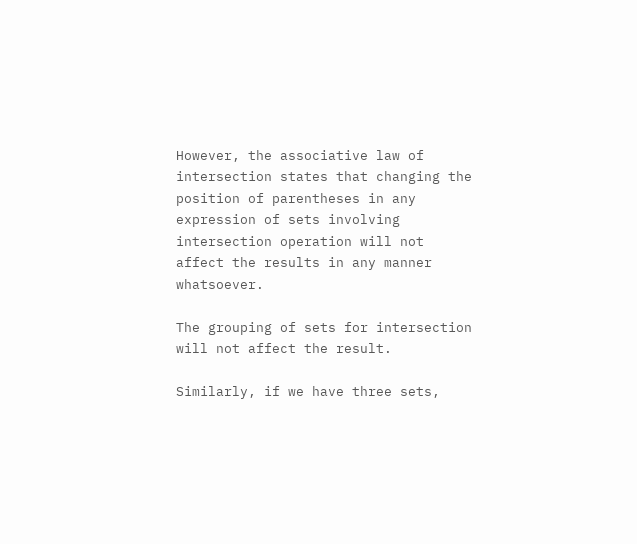However, the associative law of intersection states that changing the position of parentheses in any expression of sets involving intersection operation will not affect the results in any manner whatsoever.

The grouping of sets for intersection will not affect the result.

Similarly, if we have three sets,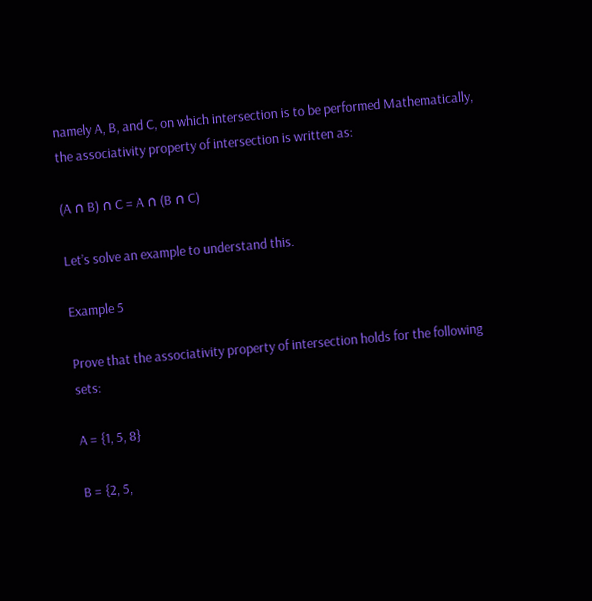namely A, B, and C, on which intersection is to be performed Mathematically, the associativity property of intersection is written as:

(A ∩ B) ∩ C = A ∩ (B ∩ C)

Let’s solve an example to understand this.

Example 5

Prove that the associativity property of intersection holds for the following sets:

A = {1, 5, 8}

B = {2, 5,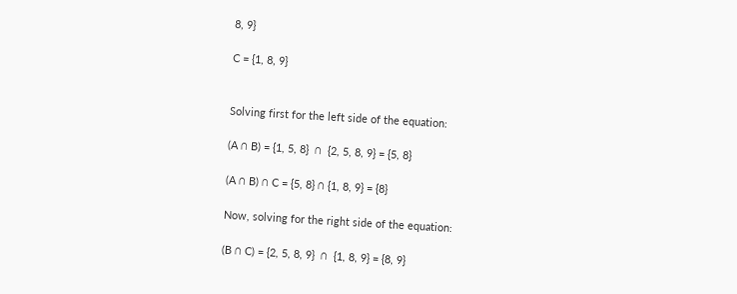8, 9}

C = {1, 8, 9}


Solving first for the left side of the equation:

(A ∩ B) = {1, 5, 8}  ∩  {2, 5, 8, 9} = {5, 8}

(A ∩ B) ∩ C = {5, 8} ∩ {1, 8, 9} = {8}

Now, solving for the right side of the equation:

(B ∩ C) = {2, 5, 8, 9}  ∩  {1, 8, 9} = {8, 9}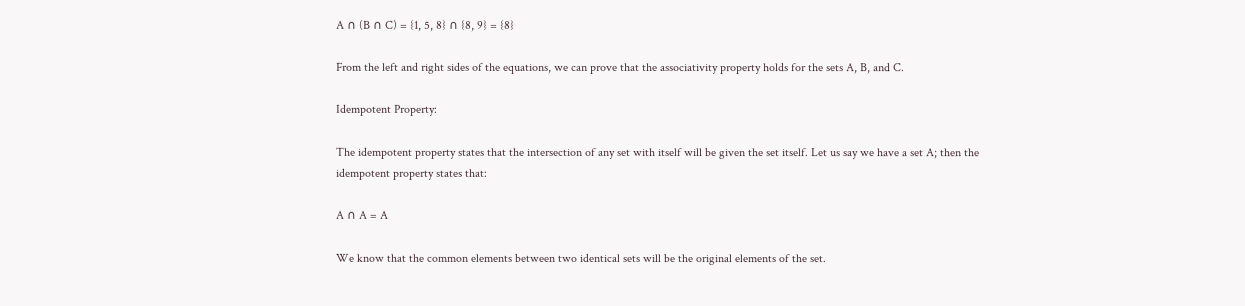A ∩ (B ∩ C) = {1, 5, 8} ∩ {8, 9} = {8}

From the left and right sides of the equations, we can prove that the associativity property holds for the sets A, B, and C.

Idempotent Property:

The idempotent property states that the intersection of any set with itself will be given the set itself. Let us say we have a set A; then the idempotent property states that:

A ∩ A = A

We know that the common elements between two identical sets will be the original elements of the set.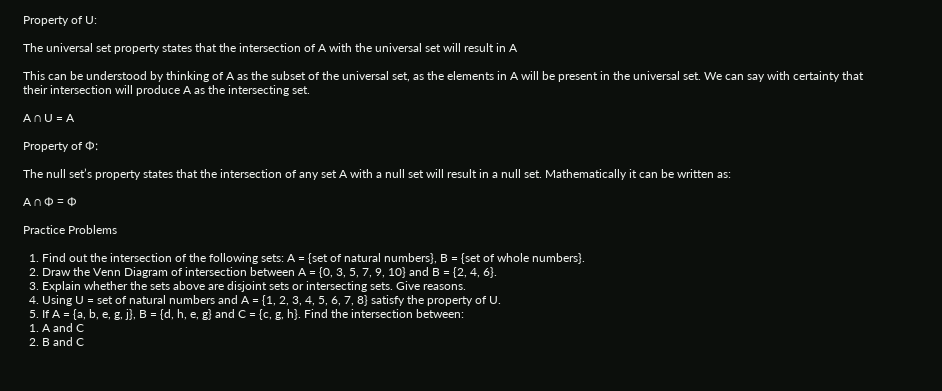Property of U:

The universal set property states that the intersection of A with the universal set will result in A

This can be understood by thinking of A as the subset of the universal set, as the elements in A will be present in the universal set. We can say with certainty that their intersection will produce A as the intersecting set.

A ∩ U = A

Property of Ⲫ:

The null set’s property states that the intersection of any set A with a null set will result in a null set. Mathematically it can be written as:

A ∩ Ⲫ = Ⲫ

Practice Problems

  1. Find out the intersection of the following sets: A = {set of natural numbers}, B = {set of whole numbers}.
  2. Draw the Venn Diagram of intersection between A = {0, 3, 5, 7, 9, 10} and B = {2, 4, 6}.
  3. Explain whether the sets above are disjoint sets or intersecting sets. Give reasons.
  4. Using U = set of natural numbers and A = {1, 2, 3, 4, 5, 6, 7, 8} satisfy the property of U.
  5. If A = {a, b, e, g, j}, B = {d, h, e, g} and C = {c, g, h}. Find the intersection between:
  1. A and C
  2. B and C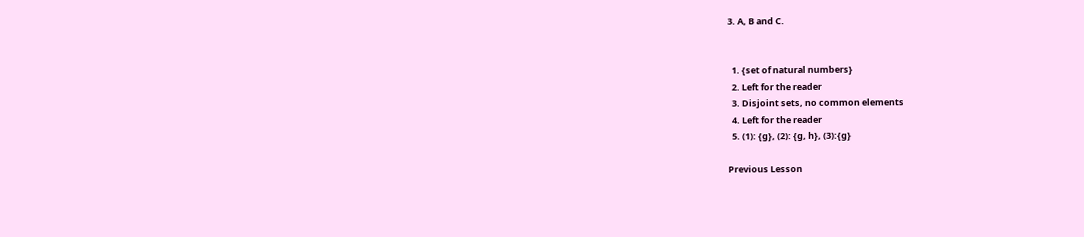3. A, B and C.


  1. {set of natural numbers}
  2. Left for the reader
  3. Disjoint sets, no common elements
  4. Left for the reader
  5. (1): {g}, (2): {g, h}, (3):{g}

Previous Lesson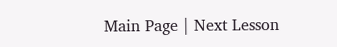Main Page | Next Lesson